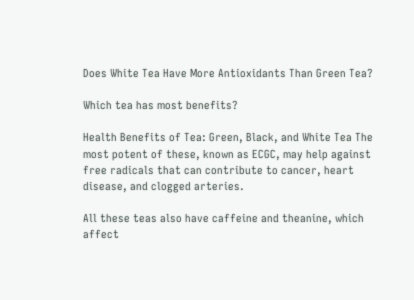Does White Tea Have More Antioxidants Than Green Tea?

Which tea has most benefits?

Health Benefits of Tea: Green, Black, and White Tea The most potent of these, known as ECGC, may help against free radicals that can contribute to cancer, heart disease, and clogged arteries.

All these teas also have caffeine and theanine, which affect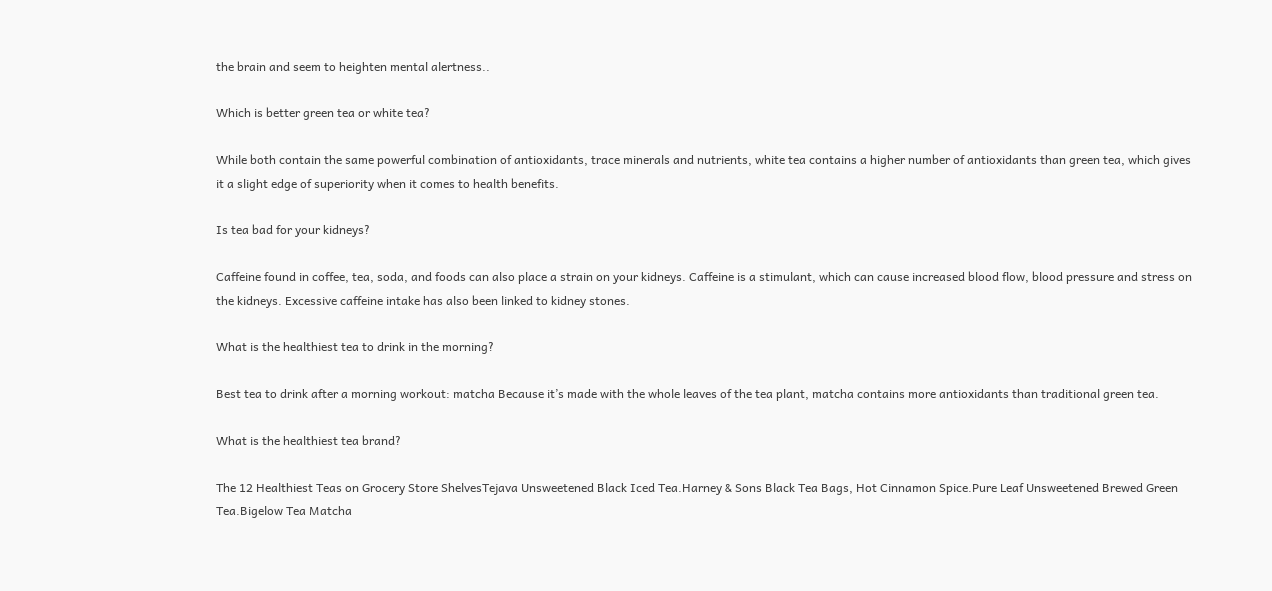the brain and seem to heighten mental alertness..

Which is better green tea or white tea?

While both contain the same powerful combination of antioxidants, trace minerals and nutrients, white tea contains a higher number of antioxidants than green tea, which gives it a slight edge of superiority when it comes to health benefits.

Is tea bad for your kidneys?

Caffeine found in coffee, tea, soda, and foods can also place a strain on your kidneys. Caffeine is a stimulant, which can cause increased blood flow, blood pressure and stress on the kidneys. Excessive caffeine intake has also been linked to kidney stones.

What is the healthiest tea to drink in the morning?

Best tea to drink after a morning workout: matcha Because it’s made with the whole leaves of the tea plant, matcha contains more antioxidants than traditional green tea.

What is the healthiest tea brand?

The 12 Healthiest Teas on Grocery Store ShelvesTejava Unsweetened Black Iced Tea.Harney & Sons Black Tea Bags, Hot Cinnamon Spice.Pure Leaf Unsweetened Brewed Green Tea.Bigelow Tea Matcha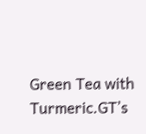Green Tea with Turmeric.GT’s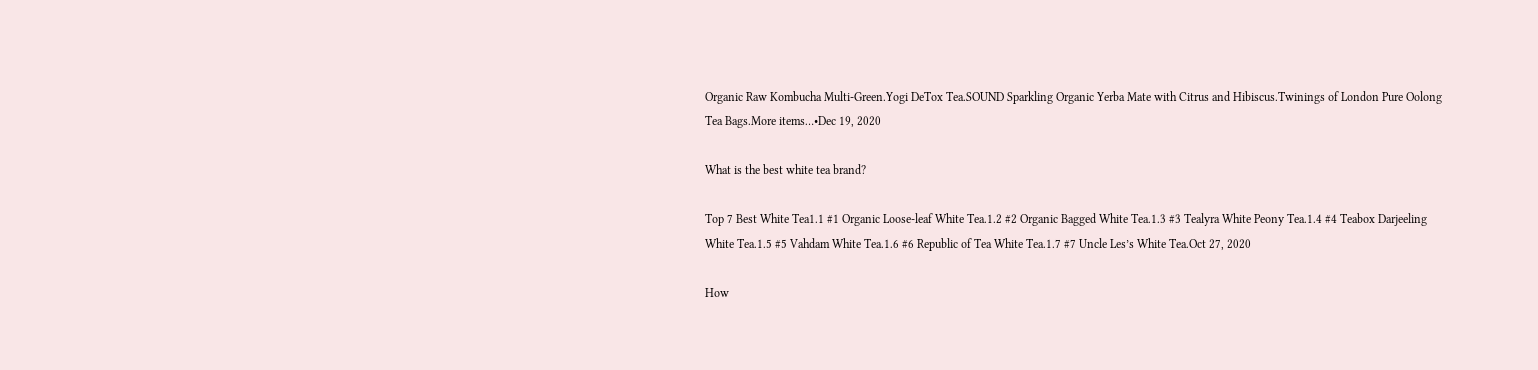Organic Raw Kombucha Multi-Green.Yogi DeTox Tea.SOUND Sparkling Organic Yerba Mate with Citrus and Hibiscus.Twinings of London Pure Oolong Tea Bags.More items…•Dec 19, 2020

What is the best white tea brand?

Top 7 Best White Tea1.1 #1 Organic Loose-leaf White Tea.1.2 #2 Organic Bagged White Tea.1.3 #3 Tealyra White Peony Tea.1.4 #4 Teabox Darjeeling White Tea.1.5 #5 Vahdam White Tea.1.6 #6 Republic of Tea White Tea.1.7 #7 Uncle Les’s White Tea.Oct 27, 2020

How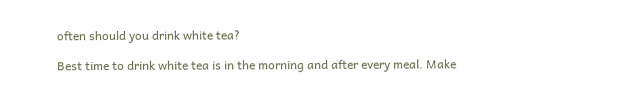often should you drink white tea?

Best time to drink white tea is in the morning and after every meal. Make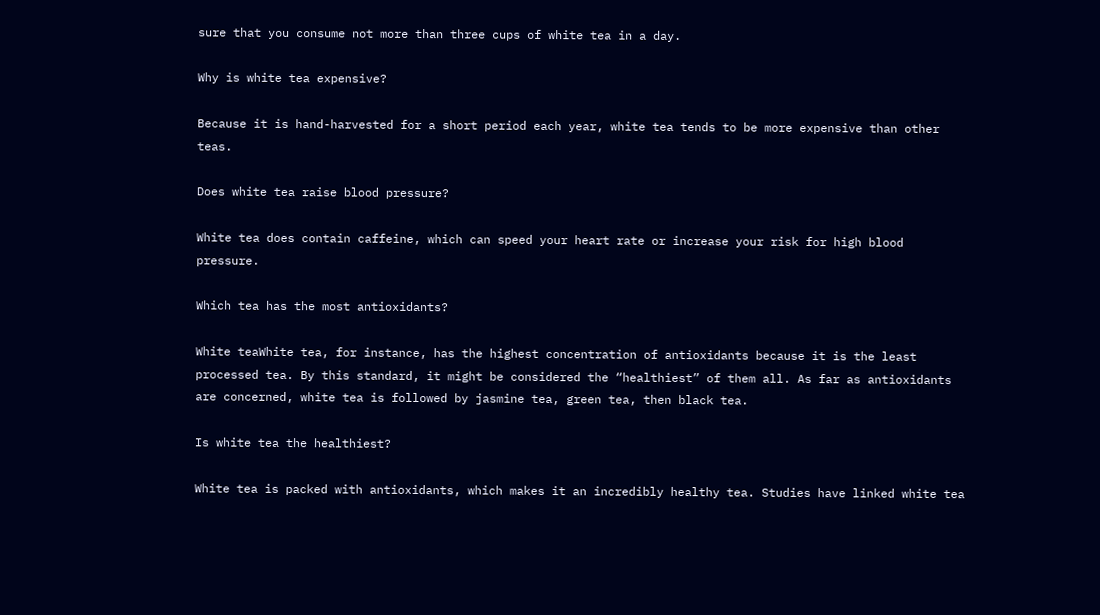sure that you consume not more than three cups of white tea in a day.

Why is white tea expensive?

Because it is hand-harvested for a short period each year, white tea tends to be more expensive than other teas.

Does white tea raise blood pressure?

White tea does contain caffeine, which can speed your heart rate or increase your risk for high blood pressure.

Which tea has the most antioxidants?

White teaWhite tea, for instance, has the highest concentration of antioxidants because it is the least processed tea. By this standard, it might be considered the “healthiest” of them all. As far as antioxidants are concerned, white tea is followed by jasmine tea, green tea, then black tea.

Is white tea the healthiest?

White tea is packed with antioxidants, which makes it an incredibly healthy tea. Studies have linked white tea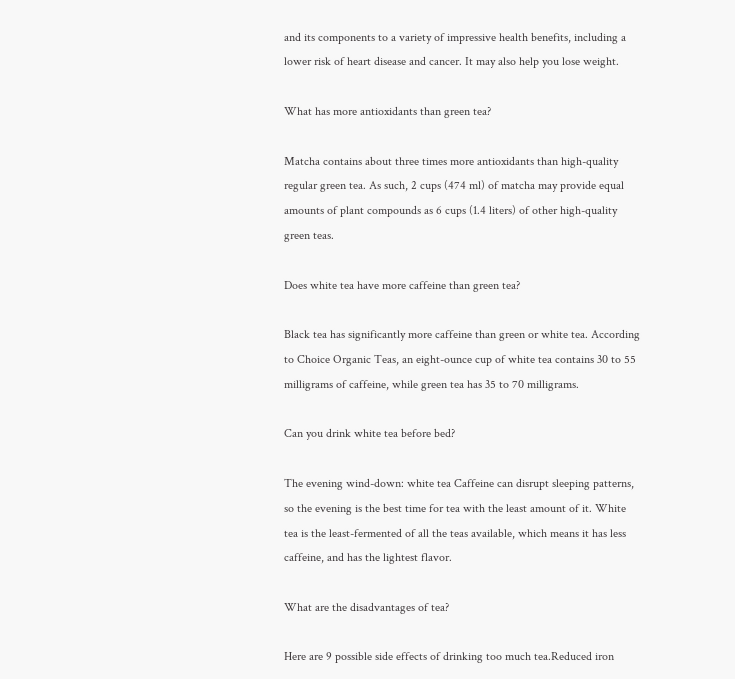and its components to a variety of impressive health benefits, including a lower risk of heart disease and cancer. It may also help you lose weight.

What has more antioxidants than green tea?

Matcha contains about three times more antioxidants than high-quality regular green tea. As such, 2 cups (474 ml) of matcha may provide equal amounts of plant compounds as 6 cups (1.4 liters) of other high-quality green teas.

Does white tea have more caffeine than green tea?

Black tea has significantly more caffeine than green or white tea. According to Choice Organic Teas, an eight-ounce cup of white tea contains 30 to 55 milligrams of caffeine, while green tea has 35 to 70 milligrams.

Can you drink white tea before bed?

The evening wind-down: white tea Caffeine can disrupt sleeping patterns, so the evening is the best time for tea with the least amount of it. White tea is the least-fermented of all the teas available, which means it has less caffeine, and has the lightest flavor.

What are the disadvantages of tea?

Here are 9 possible side effects of drinking too much tea.Reduced iron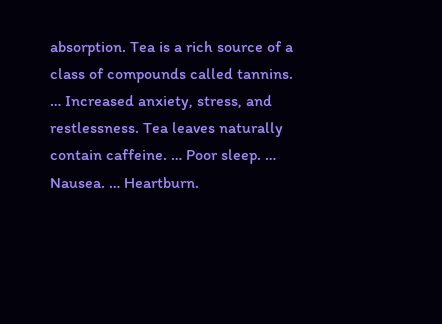absorption. Tea is a rich source of a class of compounds called tannins. … Increased anxiety, stress, and restlessness. Tea leaves naturally contain caffeine. … Poor sleep. … Nausea. … Heartburn.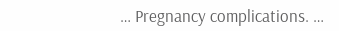… Pregnancy complications. …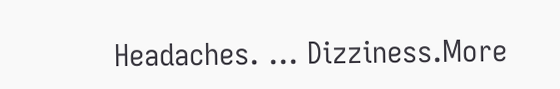Headaches. … Dizziness.More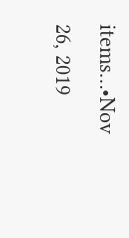items…•Nov 26, 2019